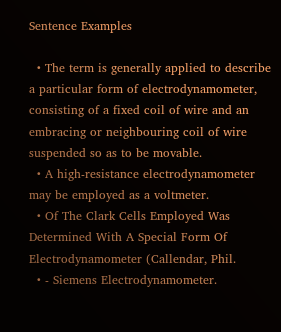Sentence Examples

  • The term is generally applied to describe a particular form of electrodynamometer, consisting of a fixed coil of wire and an embracing or neighbouring coil of wire suspended so as to be movable.
  • A high-resistance electrodynamometer may be employed as a voltmeter.
  • Of The Clark Cells Employed Was Determined With A Special Form Of Electrodynamometer (Callendar, Phil.
  • - Siemens Electrodynamometer.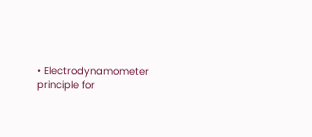• Electrodynamometer principle for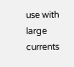use with large currents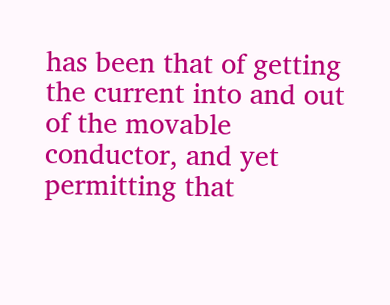has been that of getting the current into and out of the movable conductor, and yet permitting that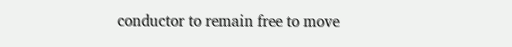conductor to remain free to move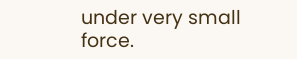under very small force.